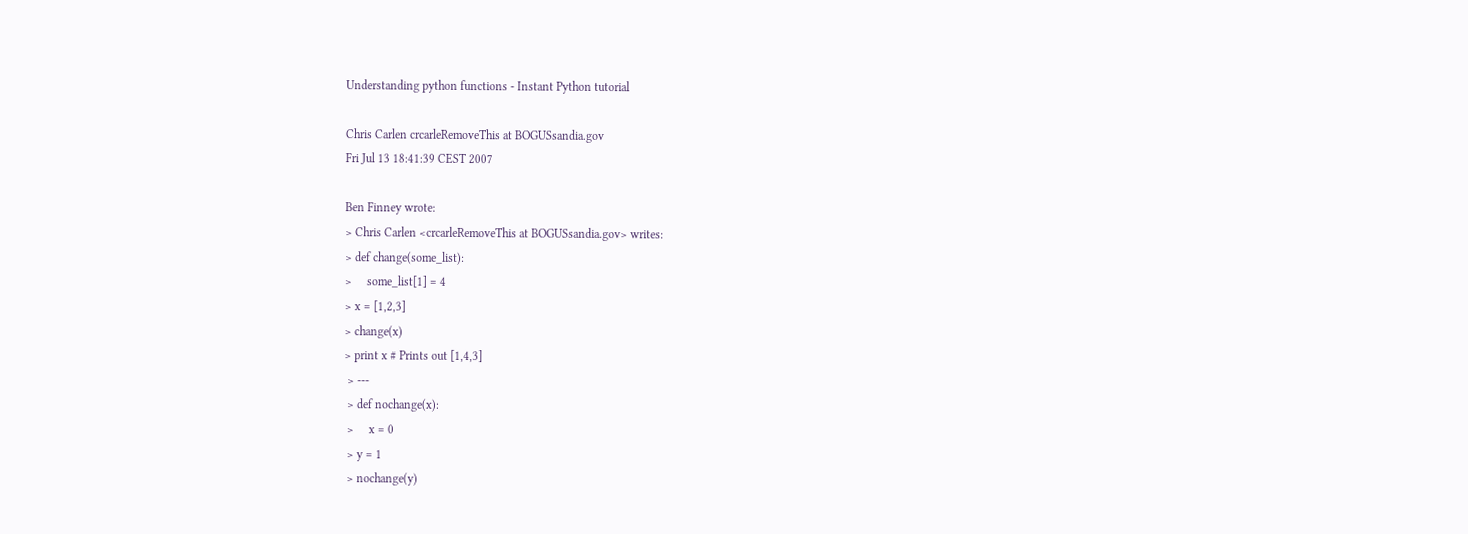Understanding python functions - Instant Python tutorial

Chris Carlen crcarleRemoveThis at BOGUSsandia.gov
Fri Jul 13 18:41:39 CEST 2007

Ben Finney wrote:
> Chris Carlen <crcarleRemoveThis at BOGUSsandia.gov> writes:
> def change(some_list):
>     some_list[1] = 4
> x = [1,2,3]
> change(x)
> print x # Prints out [1,4,3]
 > ---
 > def nochange(x):
 >     x = 0
 > y = 1
 > nochange(y)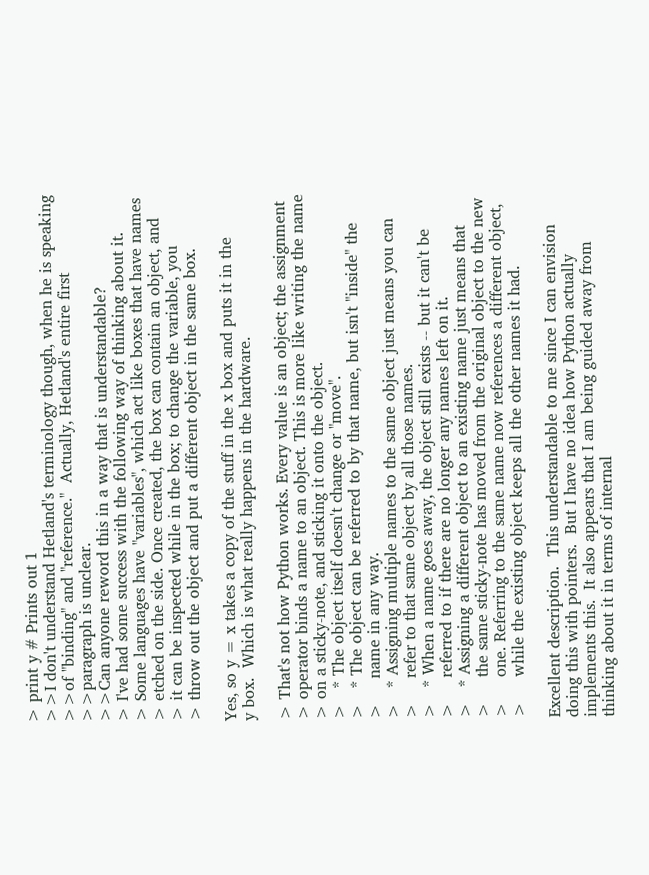> print y # Prints out 1
>>I don't understand Hetland's terminology though, when he is speaking
>>of "binding" and "reference."  Actually, Hetland's entire first
>>paragraph is unclear.
>>Can anyone reword this in a way that is understandable?
> I've had some success with the following way of thinking about it.
> Some languages have "variables", which act like boxes that have names
> etched on the side. Once created, the box can contain an object, and
> it can be inspected while in the box; to change the variable, you
> throw out the object and put a different object in the same box.

Yes, so y = x takes a copy of the stuff in the x box and puts it in the
y box.  Which is what really happens in the hardware.

> That's not how Python works. Every value is an object; the assignment
> operator binds a name to an object. This is more like writing the name
> on a sticky-note, and sticking it onto the object.
>   * The object itself doesn't change or "move".
>   * The object can be referred to by that name, but isn't "inside" the
>     name in any way.
>   * Assigning multiple names to the same object just means you can
>     refer to that same object by all those names.
>   * When a name goes away, the object still exists -- but it can't be
>     referred to if there are no longer any names left on it.
>   * Assigning a different object to an existing name just means that
>     the same sticky-note has moved from the original object to the new
>     one. Referring to the same name now references a different object,
>     while the existing object keeps all the other names it had.

Excellent description.  This understandable to me since I can envision
doing this with pointers.  But I have no idea how Python actually
implements this.  It also appears that I am being guided away from
thinking about it in terms of internal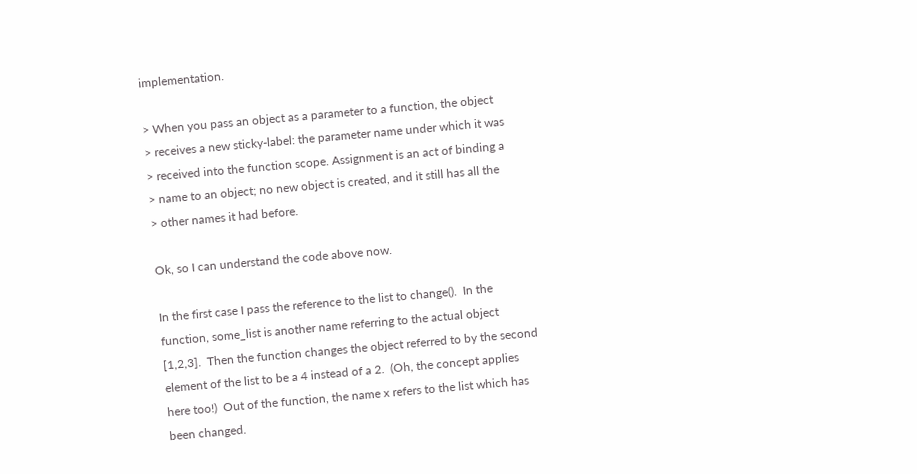implementation.

> When you pass an object as a parameter to a function, the object
> receives a new sticky-label: the parameter name under which it was
> received into the function scope. Assignment is an act of binding a
> name to an object; no new object is created, and it still has all the
> other names it had before.

Ok, so I can understand the code above now.

In the first case I pass the reference to the list to change().  In the
function, some_list is another name referring to the actual object
[1,2,3].  Then the function changes the object referred to by the second
element of the list to be a 4 instead of a 2.  (Oh, the concept applies
here too!)  Out of the function, the name x refers to the list which has
been changed.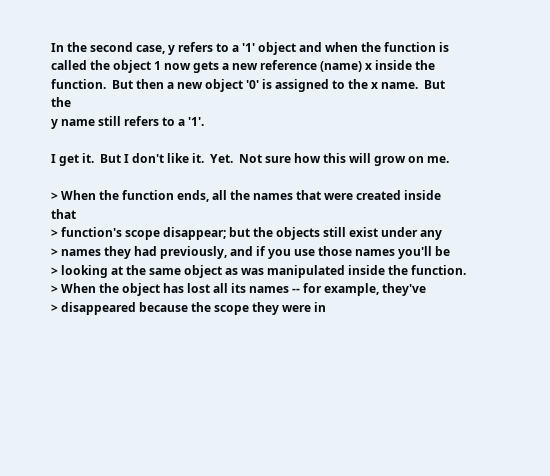In the second case, y refers to a '1' object and when the function is
called the object 1 now gets a new reference (name) x inside the
function.  But then a new object '0' is assigned to the x name.  But the
y name still refers to a '1'.

I get it.  But I don't like it.  Yet.  Not sure how this will grow on me.

> When the function ends, all the names that were created inside that
> function's scope disappear; but the objects still exist under any
> names they had previously, and if you use those names you'll be
> looking at the same object as was manipulated inside the function.
> When the object has lost all its names -- for example, they've
> disappeared because the scope they were in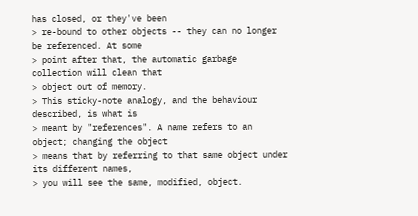has closed, or they've been
> re-bound to other objects -- they can no longer be referenced. At some
> point after that, the automatic garbage collection will clean that
> object out of memory.
> This sticky-note analogy, and the behaviour described, is what is
> meant by "references". A name refers to an object; changing the object
> means that by referring to that same object under its different names,
> you will see the same, modified, object.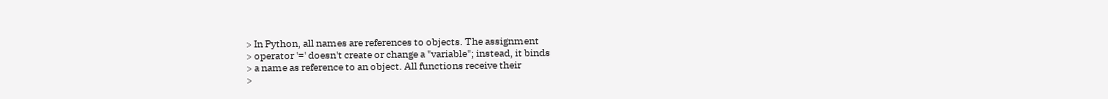> In Python, all names are references to objects. The assignment
> operator '=' doesn't create or change a "variable"; instead, it binds
> a name as reference to an object. All functions receive their
>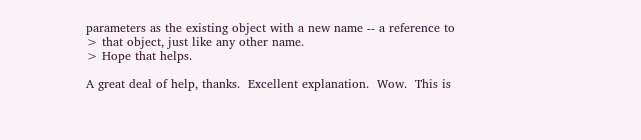parameters as the existing object with a new name -- a reference to
> that object, just like any other name.
> Hope that helps.

A great deal of help, thanks.  Excellent explanation.  Wow.  This is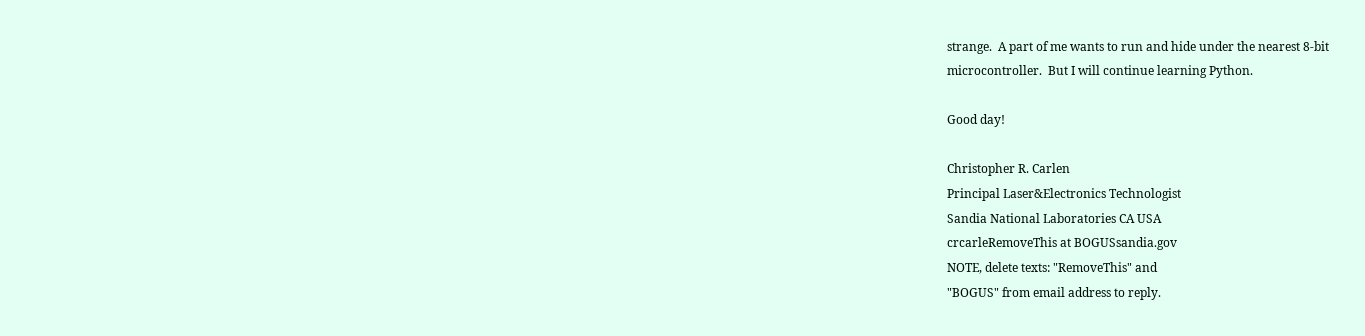strange.  A part of me wants to run and hide under the nearest 8-bit
microcontroller.  But I will continue learning Python.

Good day!

Christopher R. Carlen
Principal Laser&Electronics Technologist
Sandia National Laboratories CA USA
crcarleRemoveThis at BOGUSsandia.gov
NOTE, delete texts: "RemoveThis" and
"BOGUS" from email address to reply.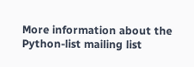More information about the Python-list mailing list